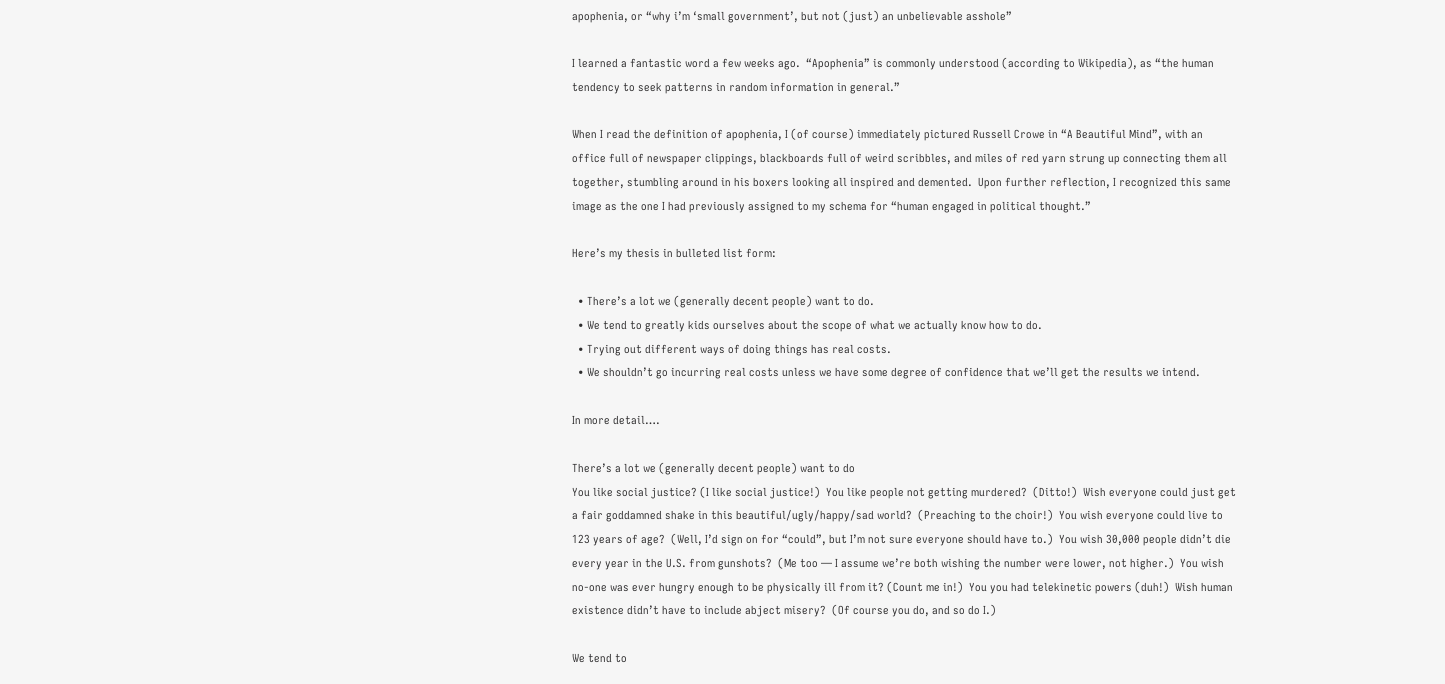apophenia, or “why i’m ‘small government’, but not (just) an unbelievable asshole”

I learned a fantastic word a few weeks ago.  “Apophenia” is commonly understood (according to Wikipedia), as “the human tendency to seek patterns in random information in general.”

When I read the definition of apophenia, I (of course) immediately pictured Russell Crowe in “A Beautiful Mind”, with an office full of newspaper clippings, blackboards full of weird scribbles, and miles of red yarn strung up connecting them all together, stumbling around in his boxers looking all inspired and demented.  Upon further reflection, I recognized this same image as the one I had previously assigned to my schema for “human engaged in political thought.”

Here’s my thesis in bulleted list form:

  • There’s a lot we (generally decent people) want to do.
  • We tend to greatly kids ourselves about the scope of what we actually know how to do.
  • Trying out different ways of doing things has real costs.
  • We shouldn’t go incurring real costs unless we have some degree of confidence that we’ll get the results we intend.

In more detail….

There’s a lot we (generally decent people) want to do
You like social justice? (I like social justice!)  You like people not getting murdered?  (Ditto!)  Wish everyone could just get a fair goddamned shake in this beautiful/ugly/happy/sad world?  (Preaching to the choir!)  You wish everyone could live to 123 years of age?  (Well, I’d sign on for “could”, but I’m not sure everyone should have to.)  You wish 30,000 people didn’t die every year in the U.S. from gunshots?  (Me too — I assume we’re both wishing the number were lower, not higher.)  You wish no-one was ever hungry enough to be physically ill from it? (Count me in!)  You you had telekinetic powers (duh!)  Wish human existence didn’t have to include abject misery?  (Of course you do, and so do I.)

We tend to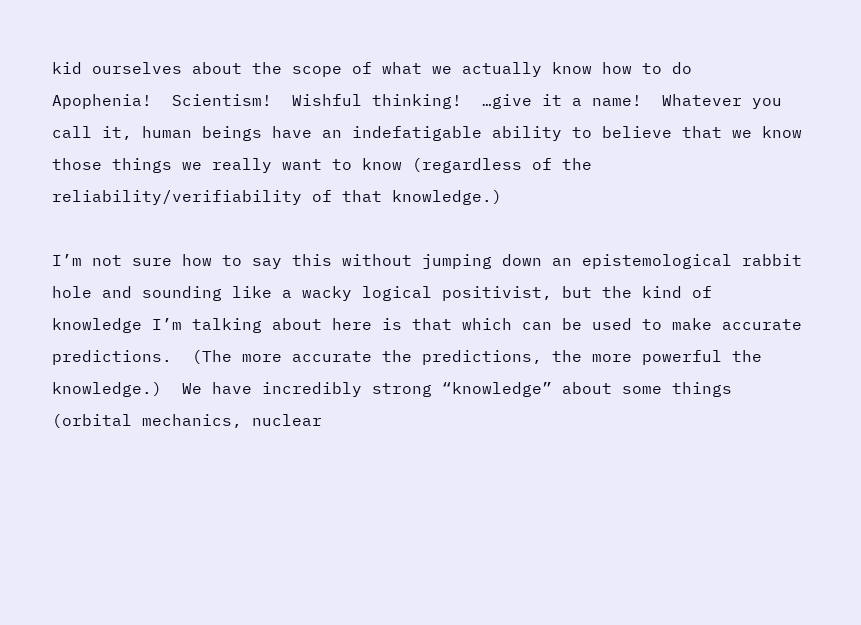kid ourselves about the scope of what we actually know how to do
Apophenia!  Scientism!  Wishful thinking!  …give it a name!  Whatever you call it, human beings have an indefatigable ability to believe that we know those things we really want to know (regardless of the reliability/verifiability of that knowledge.)

I’m not sure how to say this without jumping down an epistemological rabbit hole and sounding like a wacky logical positivist, but the kind of knowledge I’m talking about here is that which can be used to make accurate predictions.  (The more accurate the predictions, the more powerful the knowledge.)  We have incredibly strong “knowledge” about some things (orbital mechanics, nuclear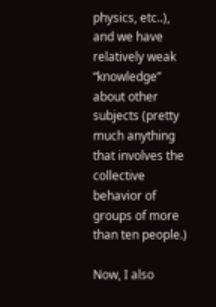physics, etc..), and we have relatively weak “knowledge” about other subjects (pretty much anything that involves the collective behavior of groups of more than ten people.)

Now, I also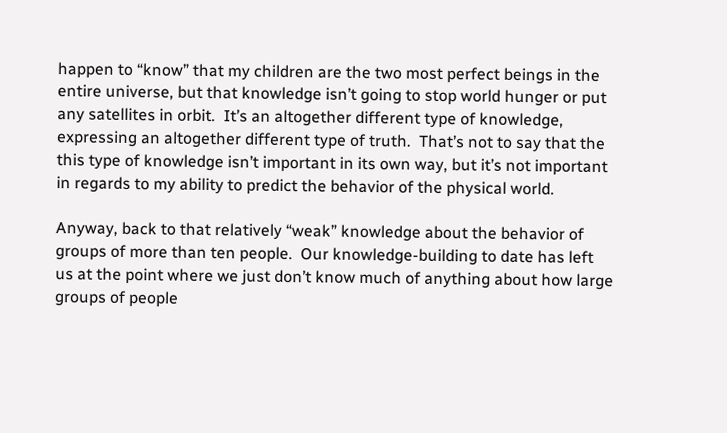happen to “know” that my children are the two most perfect beings in the entire universe, but that knowledge isn’t going to stop world hunger or put any satellites in orbit.  It’s an altogether different type of knowledge, expressing an altogether different type of truth.  That’s not to say that the this type of knowledge isn’t important in its own way, but it’s not important in regards to my ability to predict the behavior of the physical world.

Anyway, back to that relatively “weak” knowledge about the behavior of groups of more than ten people.  Our knowledge-building to date has left us at the point where we just don’t know much of anything about how large groups of people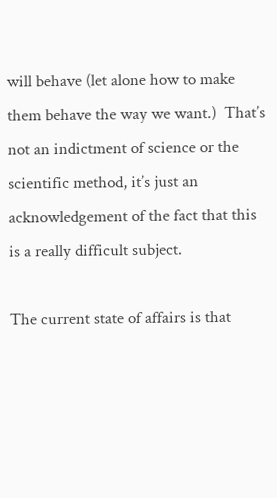will behave (let alone how to make them behave the way we want.)  That’s not an indictment of science or the scientific method, it’s just an acknowledgement of the fact that this is a really difficult subject.

The current state of affairs is that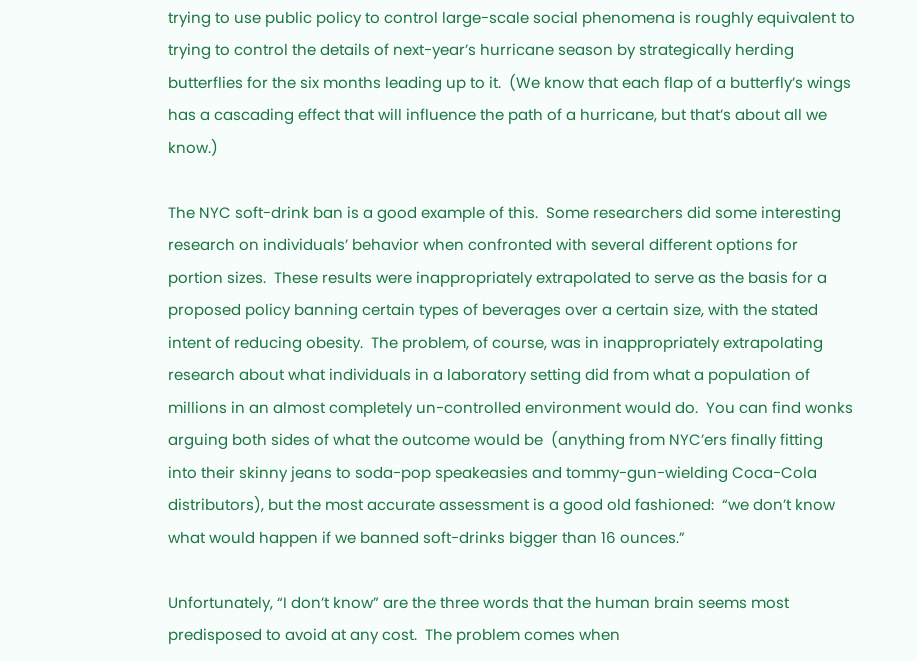trying to use public policy to control large-scale social phenomena is roughly equivalent to trying to control the details of next-year’s hurricane season by strategically herding butterflies for the six months leading up to it.  (We know that each flap of a butterfly’s wings has a cascading effect that will influence the path of a hurricane, but that’s about all we know.)

The NYC soft-drink ban is a good example of this.  Some researchers did some interesting research on individuals’ behavior when confronted with several different options for portion sizes.  These results were inappropriately extrapolated to serve as the basis for a proposed policy banning certain types of beverages over a certain size, with the stated intent of reducing obesity.  The problem, of course, was in inappropriately extrapolating research about what individuals in a laboratory setting did from what a population of millions in an almost completely un-controlled environment would do.  You can find wonks arguing both sides of what the outcome would be  (anything from NYC’ers finally fitting into their skinny jeans to soda-pop speakeasies and tommy-gun-wielding Coca-Cola distributors), but the most accurate assessment is a good old fashioned:  “we don’t know what would happen if we banned soft-drinks bigger than 16 ounces.”

Unfortunately, “I don’t know” are the three words that the human brain seems most predisposed to avoid at any cost.  The problem comes when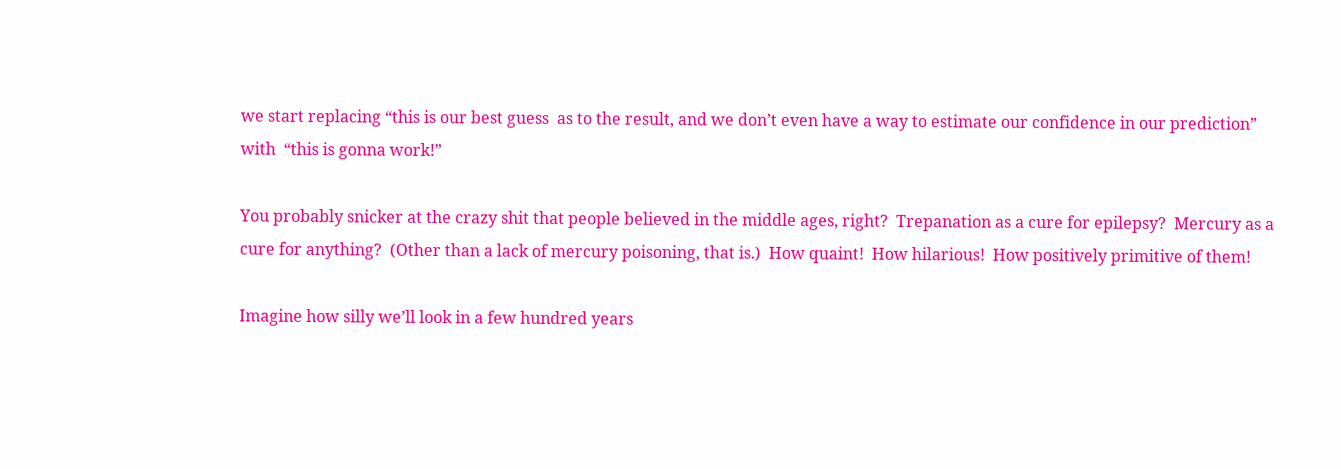we start replacing “this is our best guess  as to the result, and we don’t even have a way to estimate our confidence in our prediction” with  “this is gonna work!”

You probably snicker at the crazy shit that people believed in the middle ages, right?  Trepanation as a cure for epilepsy?  Mercury as a cure for anything?  (Other than a lack of mercury poisoning, that is.)  How quaint!  How hilarious!  How positively primitive of them!

Imagine how silly we’ll look in a few hundred years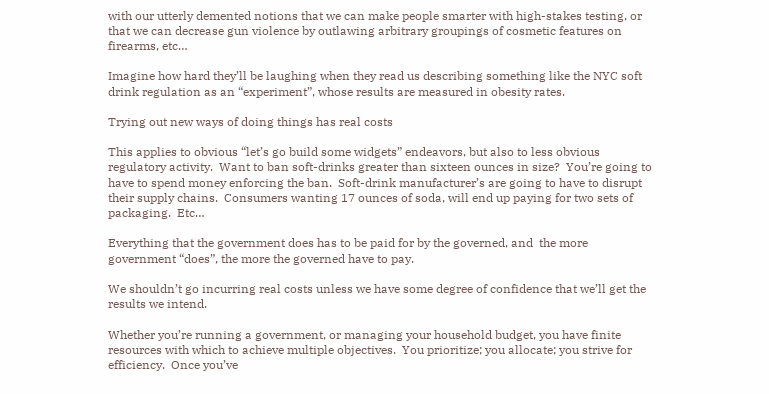with our utterly demented notions that we can make people smarter with high-stakes testing, or that we can decrease gun violence by outlawing arbitrary groupings of cosmetic features on firearms, etc…

Imagine how hard they’ll be laughing when they read us describing something like the NYC soft drink regulation as an “experiment”, whose results are measured in obesity rates.

Trying out new ways of doing things has real costs

This applies to obvious “let’s go build some widgets” endeavors, but also to less obvious regulatory activity.  Want to ban soft-drinks greater than sixteen ounces in size?  You’re going to have to spend money enforcing the ban.  Soft-drink manufacturer’s are going to have to disrupt their supply chains.  Consumers wanting 17 ounces of soda, will end up paying for two sets of packaging.  Etc…

Everything that the government does has to be paid for by the governed, and  the more government “does”, the more the governed have to pay.

We shouldn’t go incurring real costs unless we have some degree of confidence that we’ll get the results we intend.

Whether you’re running a government, or managing your household budget, you have finite resources with which to achieve multiple objectives.  You prioritize; you allocate; you strive for efficiency.  Once you’ve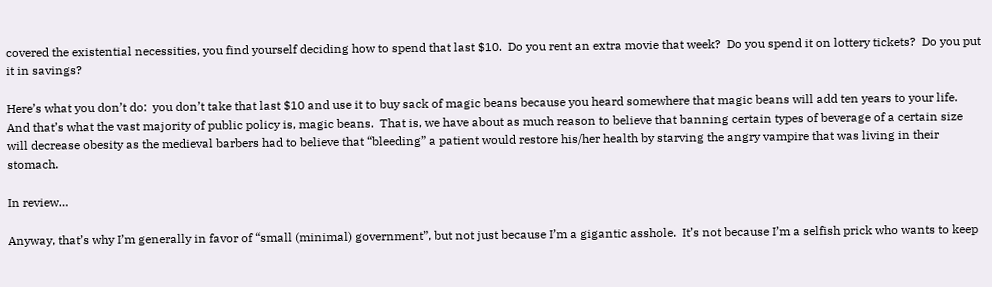covered the existential necessities, you find yourself deciding how to spend that last $10.  Do you rent an extra movie that week?  Do you spend it on lottery tickets?  Do you put it in savings?

Here’s what you don’t do:  you don’t take that last $10 and use it to buy sack of magic beans because you heard somewhere that magic beans will add ten years to your life.  And that’s what the vast majority of public policy is, magic beans.  That is, we have about as much reason to believe that banning certain types of beverage of a certain size will decrease obesity as the medieval barbers had to believe that “bleeding” a patient would restore his/her health by starving the angry vampire that was living in their stomach.

In review…

Anyway, that’s why I’m generally in favor of “small (minimal) government”, but not just because I’m a gigantic asshole.  It’s not because I’m a selfish prick who wants to keep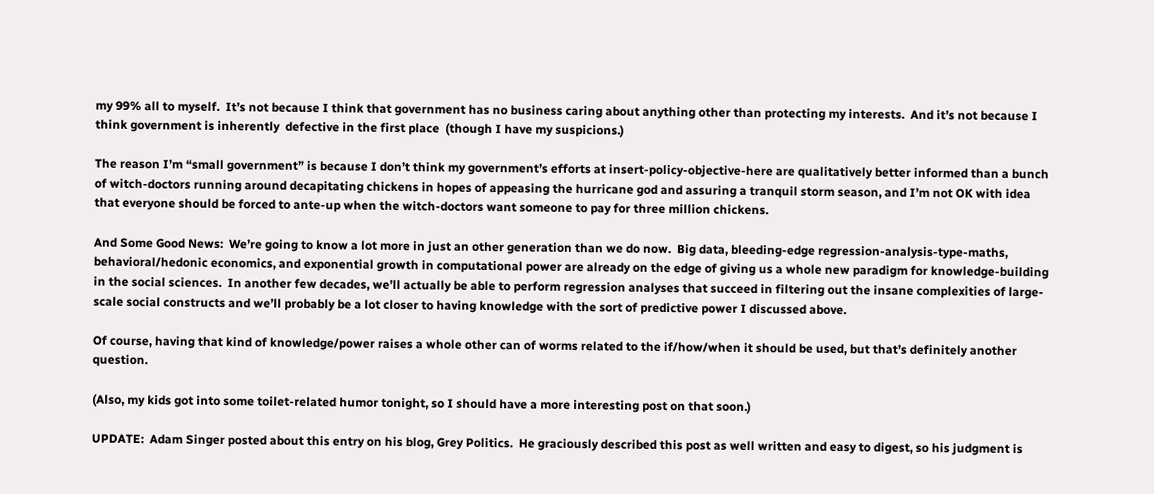my 99% all to myself.  It’s not because I think that government has no business caring about anything other than protecting my interests.  And it’s not because I think government is inherently  defective in the first place  (though I have my suspicions.)

The reason I’m “small government” is because I don’t think my government’s efforts at insert-policy-objective-here are qualitatively better informed than a bunch of witch-doctors running around decapitating chickens in hopes of appeasing the hurricane god and assuring a tranquil storm season, and I’m not OK with idea that everyone should be forced to ante-up when the witch-doctors want someone to pay for three million chickens.

And Some Good News:  We’re going to know a lot more in just an other generation than we do now.  Big data, bleeding-edge regression-analysis-type-maths, behavioral/hedonic economics, and exponential growth in computational power are already on the edge of giving us a whole new paradigm for knowledge-building in the social sciences.  In another few decades, we’ll actually be able to perform regression analyses that succeed in filtering out the insane complexities of large-scale social constructs and we’ll probably be a lot closer to having knowledge with the sort of predictive power I discussed above.

Of course, having that kind of knowledge/power raises a whole other can of worms related to the if/how/when it should be used, but that’s definitely another question.

(Also, my kids got into some toilet-related humor tonight, so I should have a more interesting post on that soon.)

UPDATE:  Adam Singer posted about this entry on his blog, Grey Politics.  He graciously described this post as well written and easy to digest, so his judgment is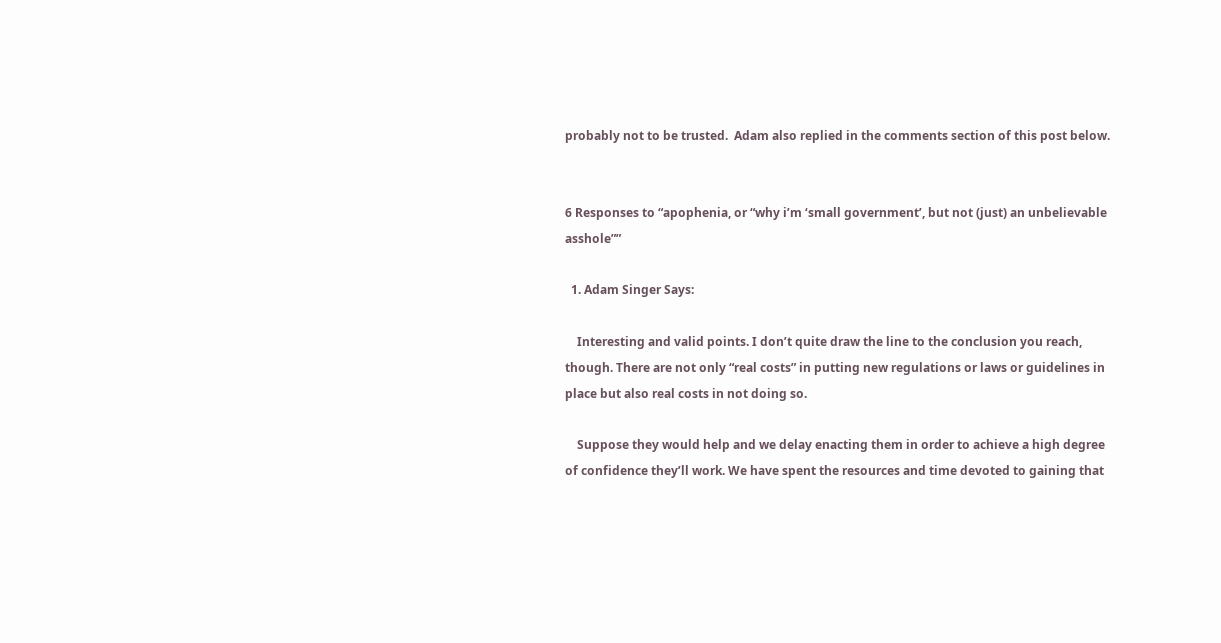probably not to be trusted.  Adam also replied in the comments section of this post below.


6 Responses to “apophenia, or “why i’m ‘small government’, but not (just) an unbelievable asshole””

  1. Adam Singer Says:

    Interesting and valid points. I don’t quite draw the line to the conclusion you reach, though. There are not only “real costs” in putting new regulations or laws or guidelines in place but also real costs in not doing so.

    Suppose they would help and we delay enacting them in order to achieve a high degree of confidence they’ll work. We have spent the resources and time devoted to gaining that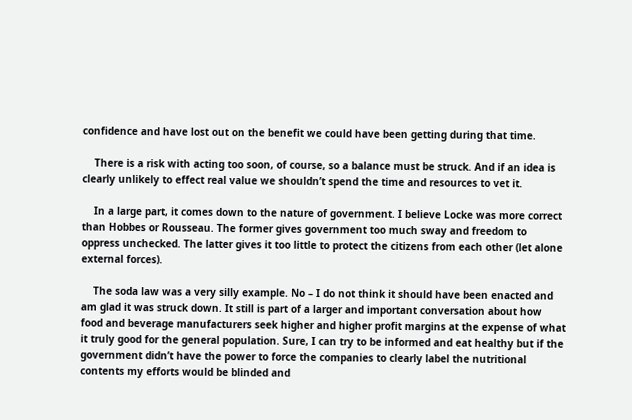confidence and have lost out on the benefit we could have been getting during that time.

    There is a risk with acting too soon, of course, so a balance must be struck. And if an idea is clearly unlikely to effect real value we shouldn’t spend the time and resources to vet it.

    In a large part, it comes down to the nature of government. I believe Locke was more correct than Hobbes or Rousseau. The former gives government too much sway and freedom to oppress unchecked. The latter gives it too little to protect the citizens from each other (let alone external forces).

    The soda law was a very silly example. No – I do not think it should have been enacted and am glad it was struck down. It still is part of a larger and important conversation about how food and beverage manufacturers seek higher and higher profit margins at the expense of what it truly good for the general population. Sure, I can try to be informed and eat healthy but if the government didn’t have the power to force the companies to clearly label the nutritional contents my efforts would be blinded and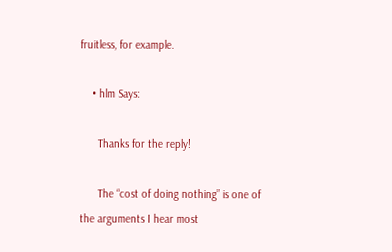fruitless, for example.

    • hlm Says:

      Thanks for the reply!

      The “cost of doing nothing” is one of the arguments I hear most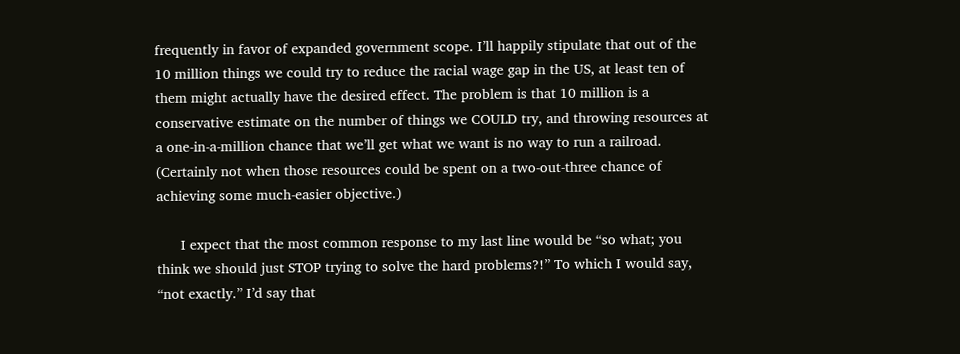frequently in favor of expanded government scope. I’ll happily stipulate that out of the 10 million things we could try to reduce the racial wage gap in the US, at least ten of them might actually have the desired effect. The problem is that 10 million is a conservative estimate on the number of things we COULD try, and throwing resources at a one-in-a-million chance that we’ll get what we want is no way to run a railroad. (Certainly not when those resources could be spent on a two-out-three chance of achieving some much-easier objective.)

      I expect that the most common response to my last line would be “so what; you think we should just STOP trying to solve the hard problems?!” To which I would say, “not exactly.” I’d say that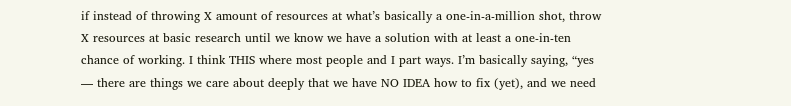if instead of throwing X amount of resources at what’s basically a one-in-a-million shot, throw X resources at basic research until we know we have a solution with at least a one-in-ten chance of working. I think THIS where most people and I part ways. I’m basically saying, “yes — there are things we care about deeply that we have NO IDEA how to fix (yet), and we need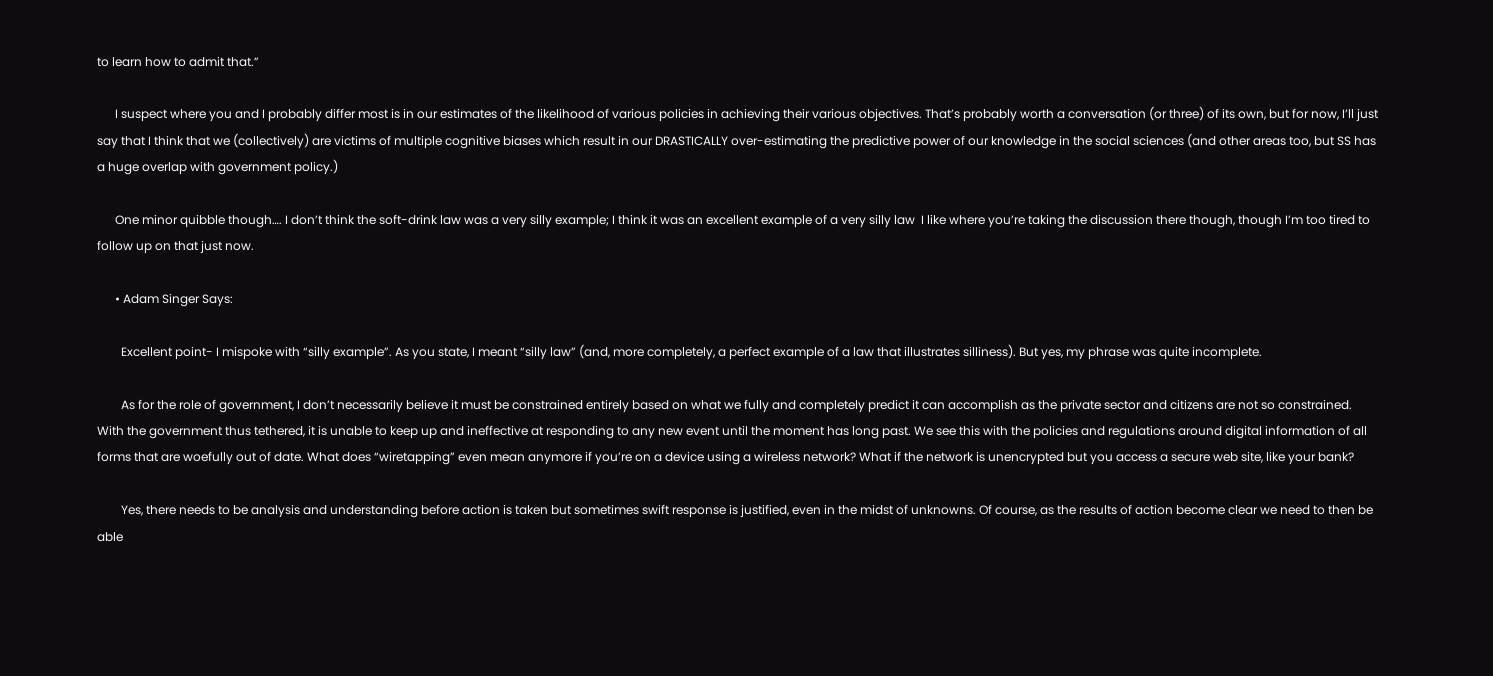to learn how to admit that.”

      I suspect where you and I probably differ most is in our estimates of the likelihood of various policies in achieving their various objectives. That’s probably worth a conversation (or three) of its own, but for now, I’ll just say that I think that we (collectively) are victims of multiple cognitive biases which result in our DRASTICALLY over-estimating the predictive power of our knowledge in the social sciences (and other areas too, but SS has a huge overlap with government policy.)

      One minor quibble though…. I don’t think the soft-drink law was a very silly example; I think it was an excellent example of a very silly law  I like where you’re taking the discussion there though, though I’m too tired to follow up on that just now.

      • Adam Singer Says:

        Excellent point- I mispoke with “silly example”. As you state, I meant “silly law” (and, more completely, a perfect example of a law that illustrates silliness). But yes, my phrase was quite incomplete.

        As for the role of government, I don’t necessarily believe it must be constrained entirely based on what we fully and completely predict it can accomplish as the private sector and citizens are not so constrained. With the government thus tethered, it is unable to keep up and ineffective at responding to any new event until the moment has long past. We see this with the policies and regulations around digital information of all forms that are woefully out of date. What does “wiretapping” even mean anymore if you’re on a device using a wireless network? What if the network is unencrypted but you access a secure web site, like your bank?

        Yes, there needs to be analysis and understanding before action is taken but sometimes swift response is justified, even in the midst of unknowns. Of course, as the results of action become clear we need to then be able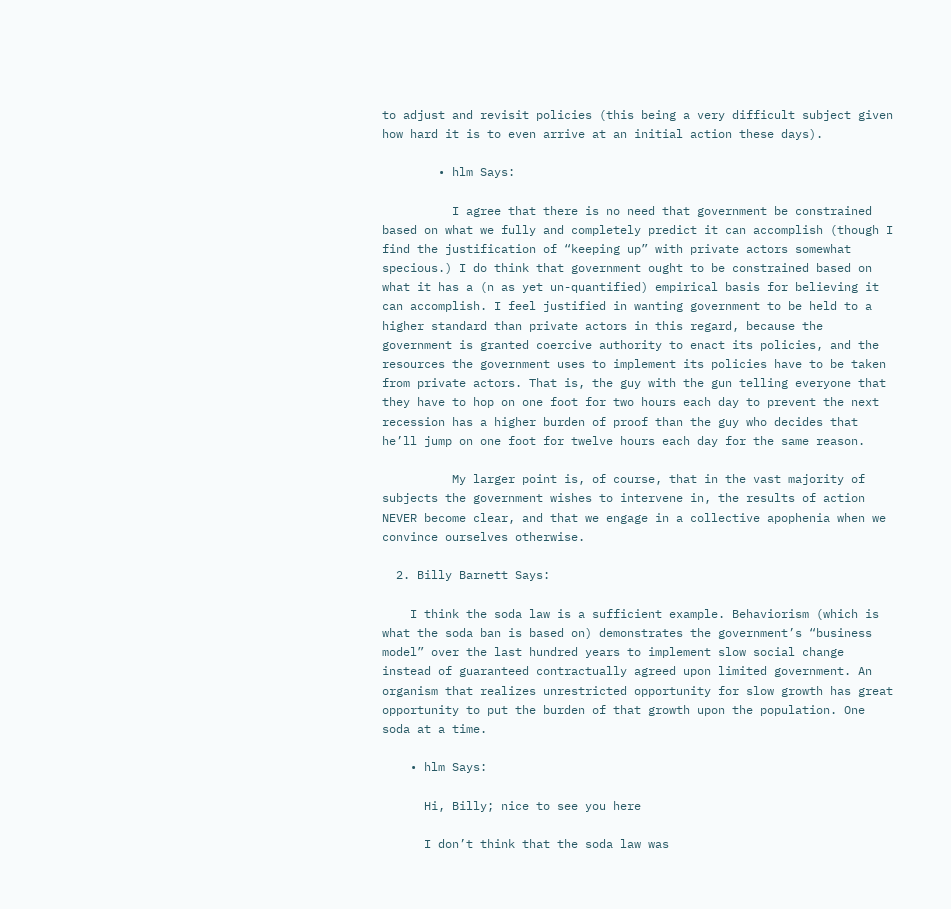to adjust and revisit policies (this being a very difficult subject given how hard it is to even arrive at an initial action these days).

        • hlm Says:

          I agree that there is no need that government be constrained based on what we fully and completely predict it can accomplish (though I find the justification of “keeping up” with private actors somewhat specious.) I do think that government ought to be constrained based on what it has a (n as yet un-quantified) empirical basis for believing it can accomplish. I feel justified in wanting government to be held to a higher standard than private actors in this regard, because the government is granted coercive authority to enact its policies, and the resources the government uses to implement its policies have to be taken from private actors. That is, the guy with the gun telling everyone that they have to hop on one foot for two hours each day to prevent the next recession has a higher burden of proof than the guy who decides that he’ll jump on one foot for twelve hours each day for the same reason.

          My larger point is, of course, that in the vast majority of subjects the government wishes to intervene in, the results of action NEVER become clear, and that we engage in a collective apophenia when we convince ourselves otherwise.

  2. Billy Barnett Says:

    I think the soda law is a sufficient example. Behaviorism (which is what the soda ban is based on) demonstrates the government’s “business model” over the last hundred years to implement slow social change instead of guaranteed contractually agreed upon limited government. An organism that realizes unrestricted opportunity for slow growth has great opportunity to put the burden of that growth upon the population. One soda at a time.

    • hlm Says:

      Hi, Billy; nice to see you here

      I don’t think that the soda law was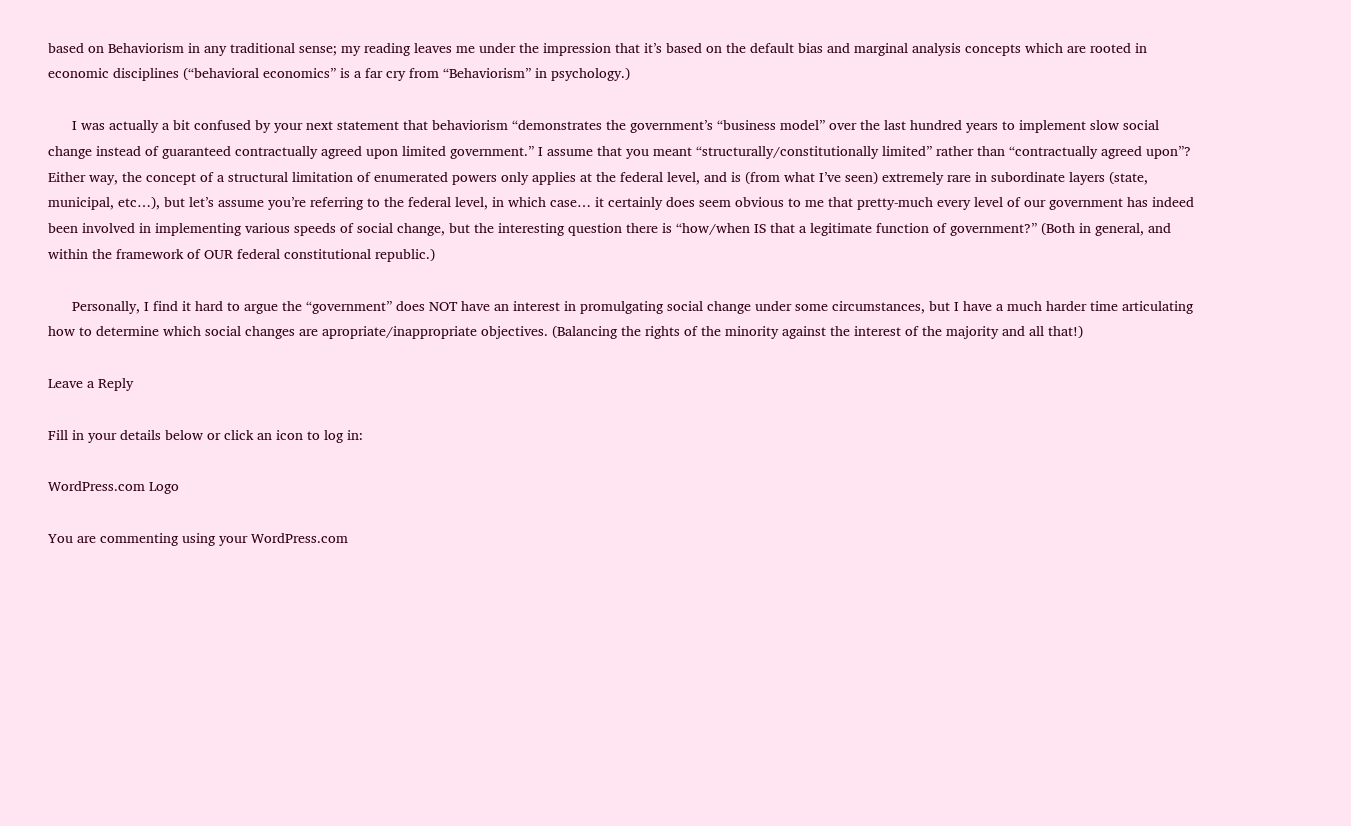based on Behaviorism in any traditional sense; my reading leaves me under the impression that it’s based on the default bias and marginal analysis concepts which are rooted in economic disciplines (“behavioral economics” is a far cry from “Behaviorism” in psychology.)

      I was actually a bit confused by your next statement that behaviorism “demonstrates the government’s “business model” over the last hundred years to implement slow social change instead of guaranteed contractually agreed upon limited government.” I assume that you meant “structurally/constitutionally limited” rather than “contractually agreed upon”? Either way, the concept of a structural limitation of enumerated powers only applies at the federal level, and is (from what I’ve seen) extremely rare in subordinate layers (state, municipal, etc…), but let’s assume you’re referring to the federal level, in which case… it certainly does seem obvious to me that pretty-much every level of our government has indeed been involved in implementing various speeds of social change, but the interesting question there is “how/when IS that a legitimate function of government?” (Both in general, and within the framework of OUR federal constitutional republic.)

      Personally, I find it hard to argue the “government” does NOT have an interest in promulgating social change under some circumstances, but I have a much harder time articulating how to determine which social changes are apropriate/inappropriate objectives. (Balancing the rights of the minority against the interest of the majority and all that!)

Leave a Reply

Fill in your details below or click an icon to log in:

WordPress.com Logo

You are commenting using your WordPress.com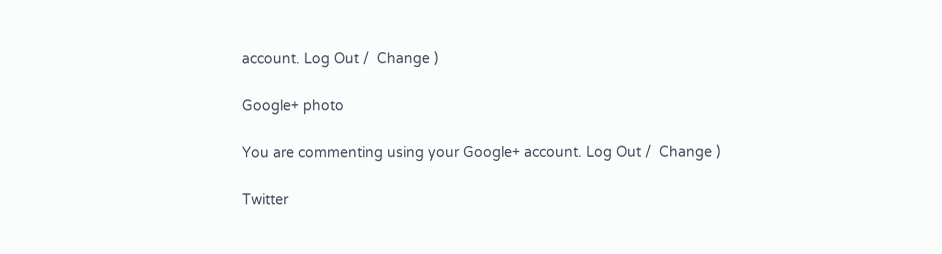account. Log Out /  Change )

Google+ photo

You are commenting using your Google+ account. Log Out /  Change )

Twitter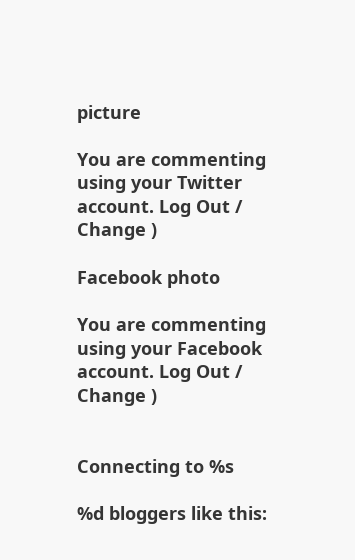picture

You are commenting using your Twitter account. Log Out /  Change )

Facebook photo

You are commenting using your Facebook account. Log Out /  Change )


Connecting to %s

%d bloggers like this: